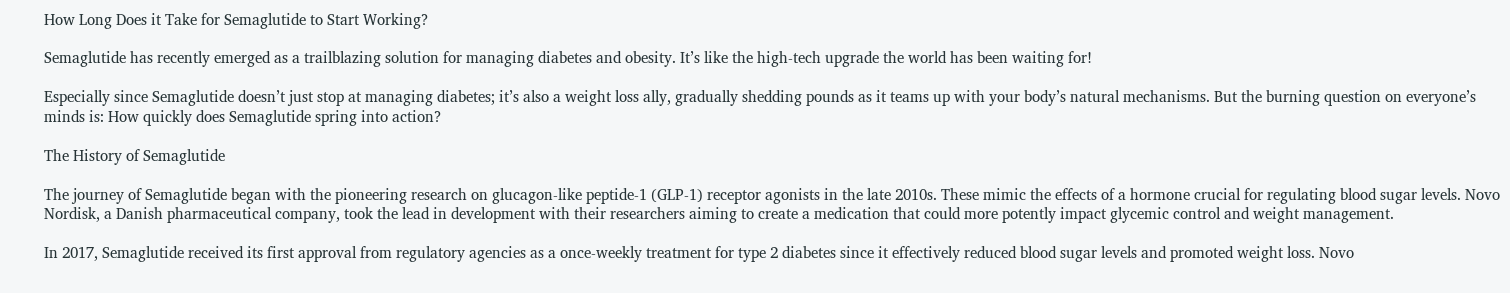How Long Does it Take for Semaglutide to Start Working?

Semaglutide has recently emerged as a trailblazing solution for managing diabetes and obesity. It’s like the high-tech upgrade the world has been waiting for!

Especially since Semaglutide doesn’t just stop at managing diabetes; it’s also a weight loss ally, gradually shedding pounds as it teams up with your body’s natural mechanisms. But the burning question on everyone’s minds is: How quickly does Semaglutide spring into action?

The History of Semaglutide

The journey of Semaglutide began with the pioneering research on glucagon-like peptide-1 (GLP-1) receptor agonists in the late 2010s. These mimic the effects of a hormone crucial for regulating blood sugar levels. Novo Nordisk, a Danish pharmaceutical company, took the lead in development with their researchers aiming to create a medication that could more potently impact glycemic control and weight management.

In 2017, Semaglutide received its first approval from regulatory agencies as a once-weekly treatment for type 2 diabetes since it effectively reduced blood sugar levels and promoted weight loss. Novo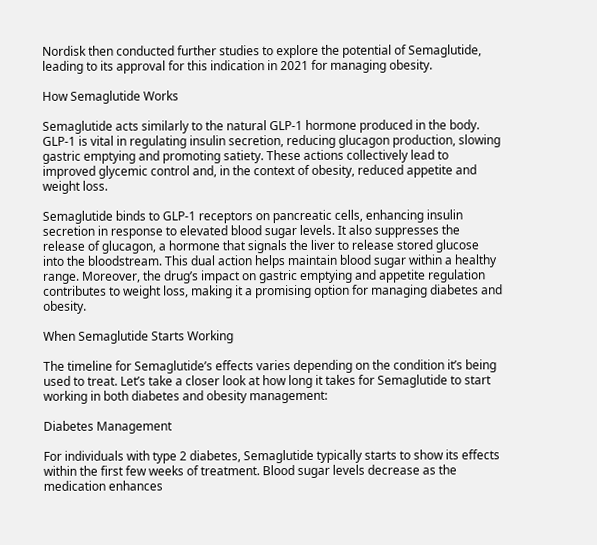Nordisk then conducted further studies to explore the potential of Semaglutide, leading to its approval for this indication in 2021 for managing obesity.

How Semaglutide Works

Semaglutide acts similarly to the natural GLP-1 hormone produced in the body. GLP-1 is vital in regulating insulin secretion, reducing glucagon production, slowing gastric emptying and promoting satiety. These actions collectively lead to improved glycemic control and, in the context of obesity, reduced appetite and weight loss.

Semaglutide binds to GLP-1 receptors on pancreatic cells, enhancing insulin secretion in response to elevated blood sugar levels. It also suppresses the release of glucagon, a hormone that signals the liver to release stored glucose into the bloodstream. This dual action helps maintain blood sugar within a healthy range. Moreover, the drug’s impact on gastric emptying and appetite regulation contributes to weight loss, making it a promising option for managing diabetes and obesity.

When Semaglutide Starts Working

The timeline for Semaglutide’s effects varies depending on the condition it’s being used to treat. Let’s take a closer look at how long it takes for Semaglutide to start working in both diabetes and obesity management:

Diabetes Management

For individuals with type 2 diabetes, Semaglutide typically starts to show its effects within the first few weeks of treatment. Blood sugar levels decrease as the medication enhances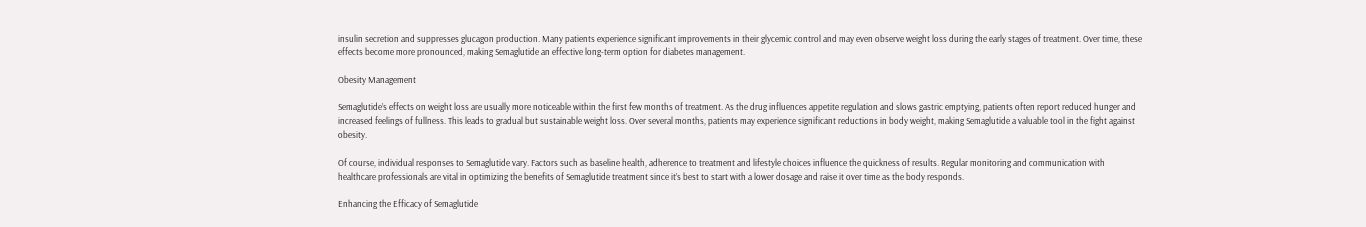insulin secretion and suppresses glucagon production. Many patients experience significant improvements in their glycemic control and may even observe weight loss during the early stages of treatment. Over time, these effects become more pronounced, making Semaglutide an effective long-term option for diabetes management.

Obesity Management

Semaglutide’s effects on weight loss are usually more noticeable within the first few months of treatment. As the drug influences appetite regulation and slows gastric emptying, patients often report reduced hunger and increased feelings of fullness. This leads to gradual but sustainable weight loss. Over several months, patients may experience significant reductions in body weight, making Semaglutide a valuable tool in the fight against obesity.

Of course, individual responses to Semaglutide vary. Factors such as baseline health, adherence to treatment and lifestyle choices influence the quickness of results. Regular monitoring and communication with healthcare professionals are vital in optimizing the benefits of Semaglutide treatment since it’s best to start with a lower dosage and raise it over time as the body responds.

Enhancing the Efficacy of Semaglutide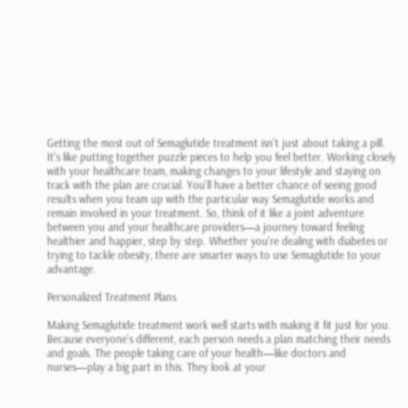Getting the most out of Semaglutide treatment isn’t just about taking a pill. It’s like putting together puzzle pieces to help you feel better. Working closely with your healthcare team, making changes to your lifestyle and staying on track with the plan are crucial. You’ll have a better chance of seeing good results when you team up with the particular way Semaglutide works and remain involved in your treatment. So, think of it like a joint adventure between you and your healthcare providers—a journey toward feeling healthier and happier, step by step. Whether you’re dealing with diabetes or trying to tackle obesity, there are smarter ways to use Semaglutide to your advantage.

Personalized Treatment Plans

Making Semaglutide treatment work well starts with making it fit just for you. Because everyone’s different, each person needs a plan matching their needs and goals. The people taking care of your health—like doctors and nurses—play a big part in this. They look at your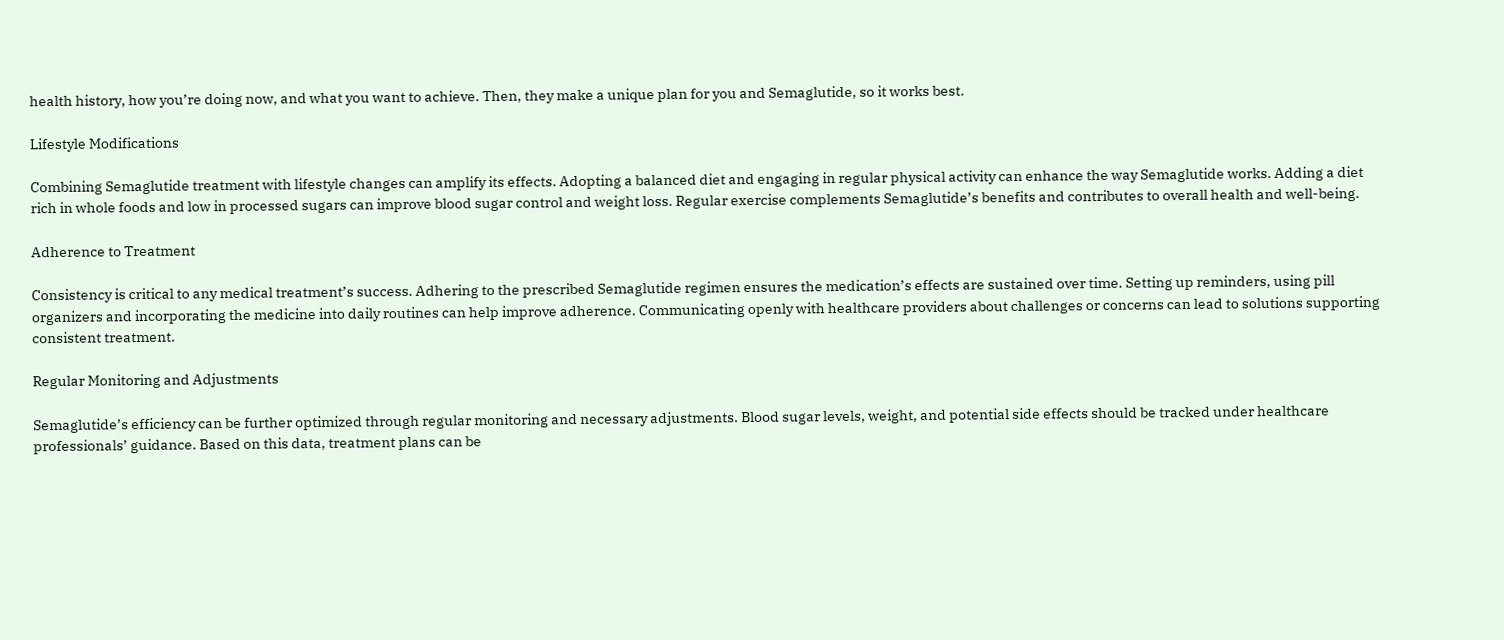health history, how you’re doing now, and what you want to achieve. Then, they make a unique plan for you and Semaglutide, so it works best.

Lifestyle Modifications

Combining Semaglutide treatment with lifestyle changes can amplify its effects. Adopting a balanced diet and engaging in regular physical activity can enhance the way Semaglutide works. Adding a diet rich in whole foods and low in processed sugars can improve blood sugar control and weight loss. Regular exercise complements Semaglutide’s benefits and contributes to overall health and well-being.

Adherence to Treatment

Consistency is critical to any medical treatment’s success. Adhering to the prescribed Semaglutide regimen ensures the medication’s effects are sustained over time. Setting up reminders, using pill organizers and incorporating the medicine into daily routines can help improve adherence. Communicating openly with healthcare providers about challenges or concerns can lead to solutions supporting consistent treatment.

Regular Monitoring and Adjustments

Semaglutide’s efficiency can be further optimized through regular monitoring and necessary adjustments. Blood sugar levels, weight, and potential side effects should be tracked under healthcare professionals’ guidance. Based on this data, treatment plans can be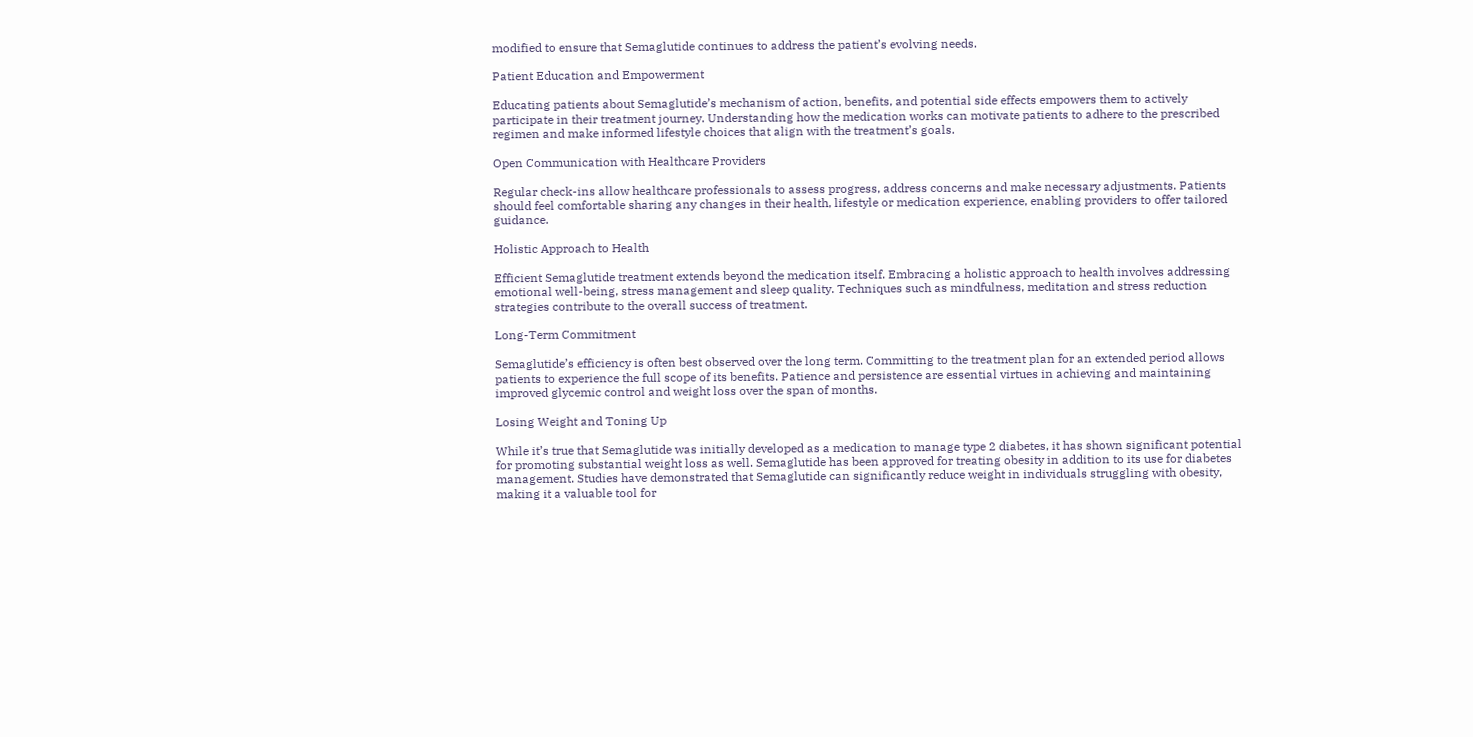modified to ensure that Semaglutide continues to address the patient’s evolving needs.

Patient Education and Empowerment

Educating patients about Semaglutide’s mechanism of action, benefits, and potential side effects empowers them to actively participate in their treatment journey. Understanding how the medication works can motivate patients to adhere to the prescribed regimen and make informed lifestyle choices that align with the treatment’s goals.

Open Communication with Healthcare Providers

Regular check-ins allow healthcare professionals to assess progress, address concerns and make necessary adjustments. Patients should feel comfortable sharing any changes in their health, lifestyle or medication experience, enabling providers to offer tailored guidance.

Holistic Approach to Health

Efficient Semaglutide treatment extends beyond the medication itself. Embracing a holistic approach to health involves addressing emotional well-being, stress management and sleep quality. Techniques such as mindfulness, meditation and stress reduction strategies contribute to the overall success of treatment.

Long-Term Commitment

Semaglutide’s efficiency is often best observed over the long term. Committing to the treatment plan for an extended period allows patients to experience the full scope of its benefits. Patience and persistence are essential virtues in achieving and maintaining improved glycemic control and weight loss over the span of months.

Losing Weight and Toning Up

While it’s true that Semaglutide was initially developed as a medication to manage type 2 diabetes, it has shown significant potential for promoting substantial weight loss as well. Semaglutide has been approved for treating obesity in addition to its use for diabetes management. Studies have demonstrated that Semaglutide can significantly reduce weight in individuals struggling with obesity, making it a valuable tool for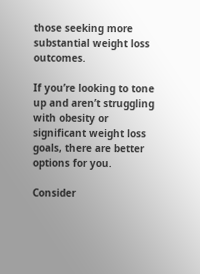those seeking more substantial weight loss outcomes.

If you’re looking to tone up and aren’t struggling with obesity or significant weight loss goals, there are better options for you.

Consider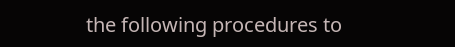the following procedures to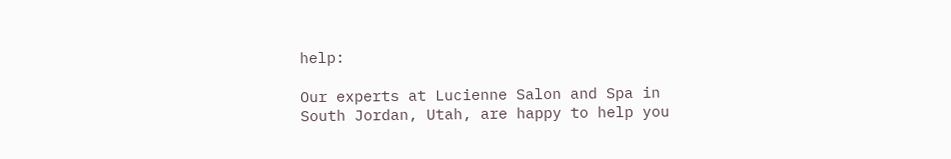help:

Our experts at Lucienne Salon and Spa in South Jordan, Utah, are happy to help you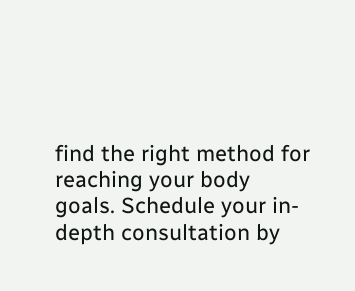find the right method for reaching your body goals. Schedule your in-depth consultation by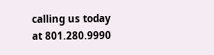calling us today at 801.280.9990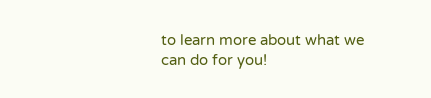to learn more about what we can do for you!